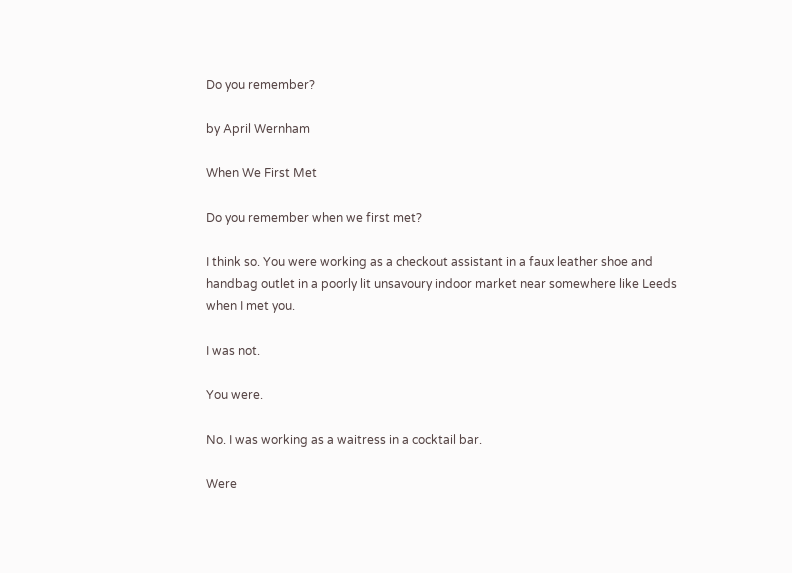Do you remember?

by April Wernham

When We First Met

Do you remember when we first met?

I think so. You were working as a checkout assistant in a faux leather shoe and handbag outlet in a poorly lit unsavoury indoor market near somewhere like Leeds when I met you.

I was not.

You were.

No. I was working as a waitress in a cocktail bar.

Were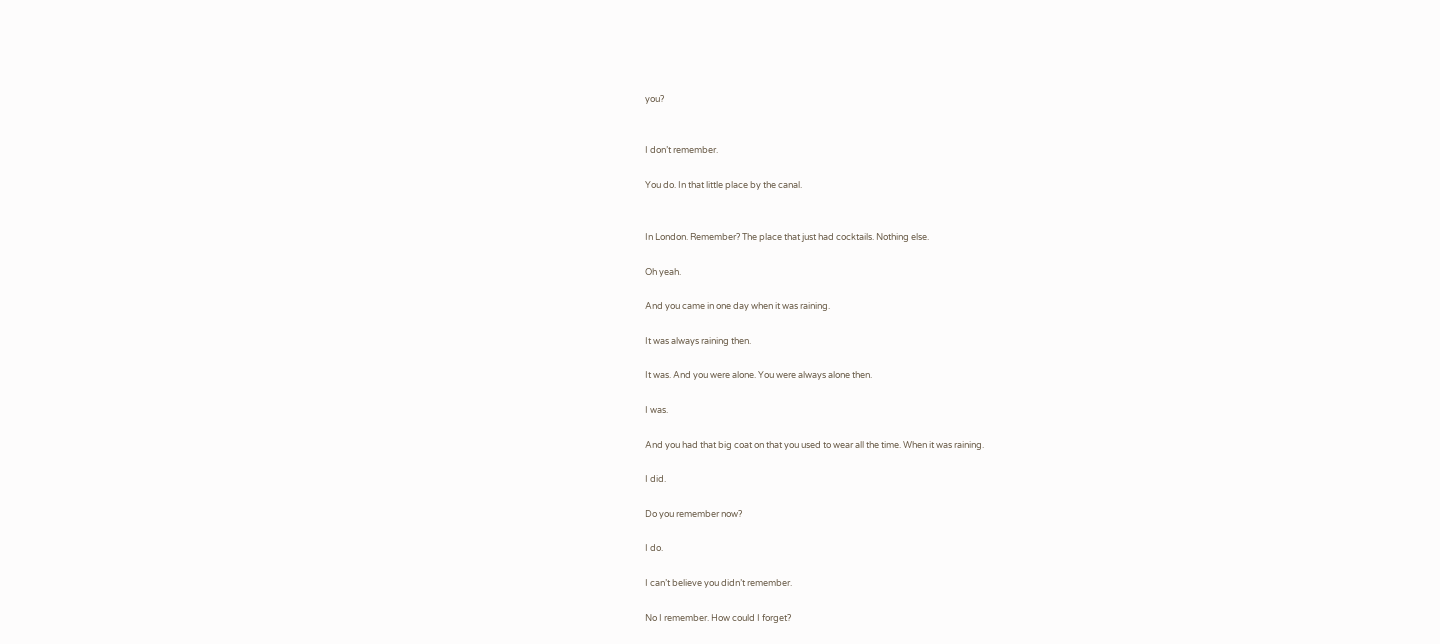you?


I don’t remember.

You do. In that little place by the canal.


In London. Remember? The place that just had cocktails. Nothing else.

Oh yeah.

And you came in one day when it was raining.

It was always raining then.

It was. And you were alone. You were always alone then.

I was.

And you had that big coat on that you used to wear all the time. When it was raining.

I did.

Do you remember now?

I do.

I can’t believe you didn’t remember.

No I remember. How could I forget?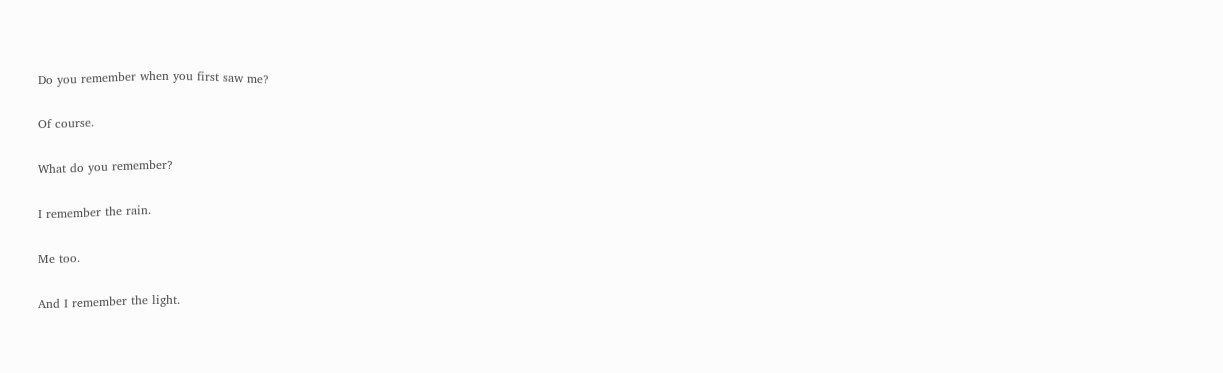Do you remember when you first saw me?

Of course.

What do you remember?

I remember the rain.

Me too.

And I remember the light.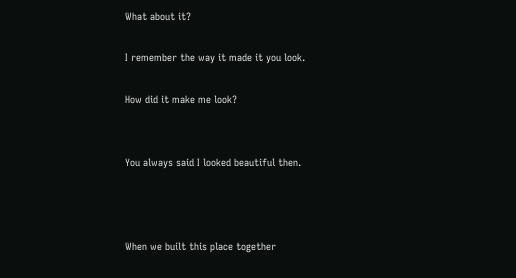What about it?

I remember the way it made it you look.

How did it make me look?


You always said I looked beautiful then.



When we built this place together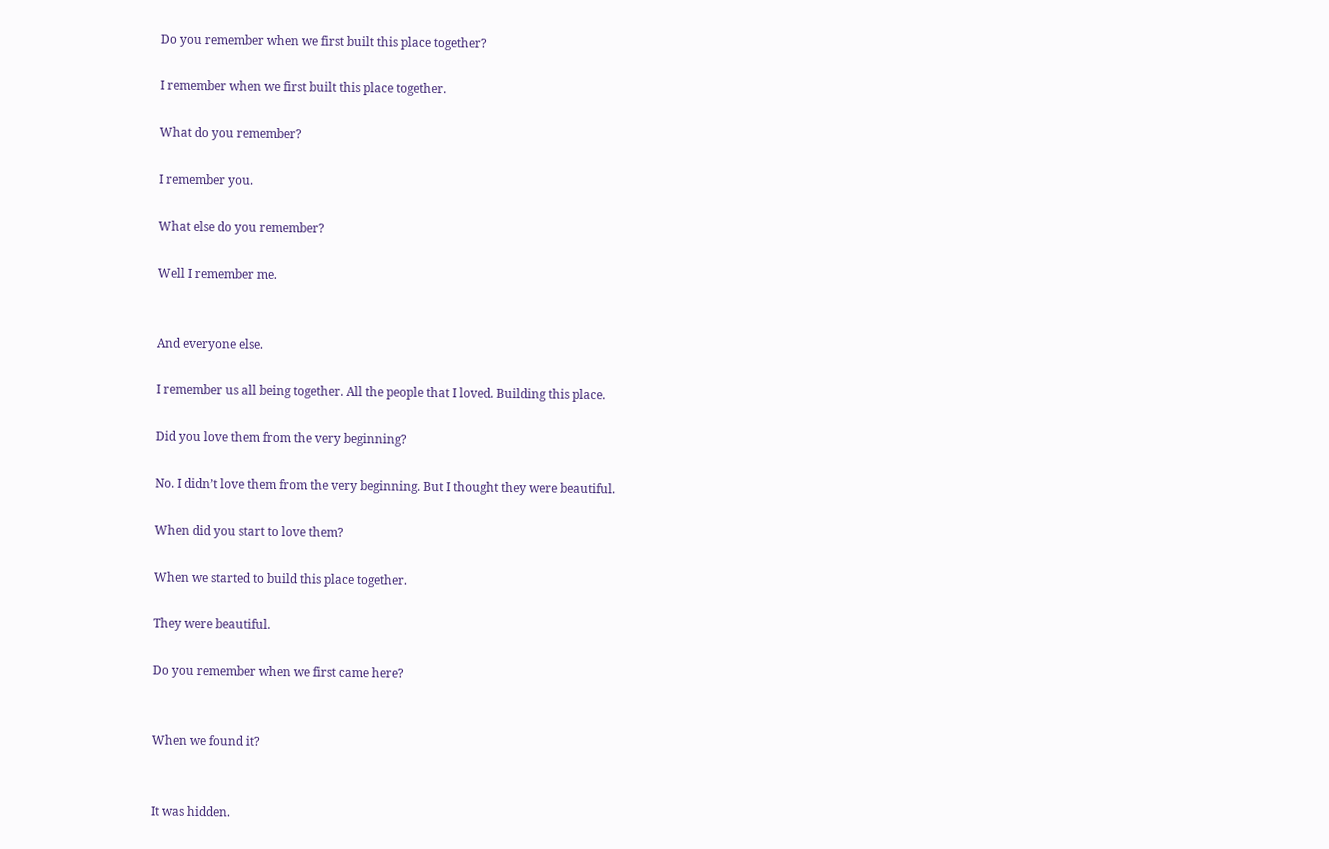Do you remember when we first built this place together?

I remember when we first built this place together.

What do you remember?

I remember you.

What else do you remember?

Well I remember me.


And everyone else.

I remember us all being together. All the people that I loved. Building this place.

Did you love them from the very beginning?

No. I didn’t love them from the very beginning. But I thought they were beautiful.

When did you start to love them?

When we started to build this place together.

They were beautiful.

Do you remember when we first came here?


When we found it?


It was hidden.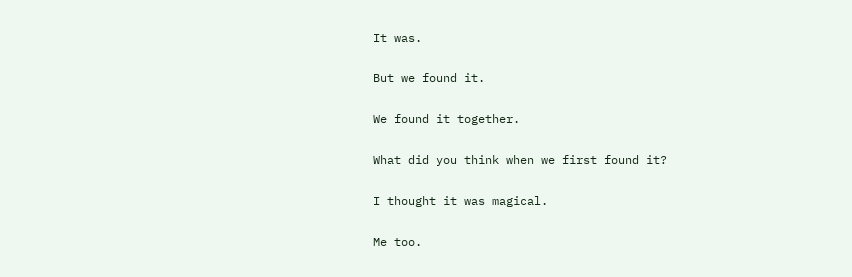It was.

But we found it.

We found it together.

What did you think when we first found it?

I thought it was magical.

Me too.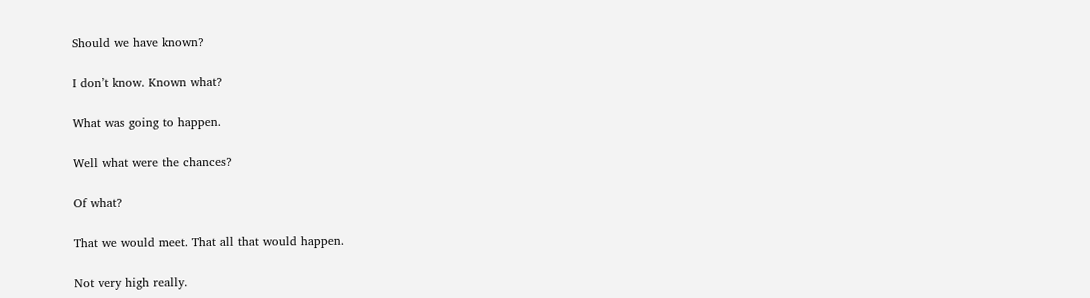Should we have known?

I don’t know. Known what?

What was going to happen.

Well what were the chances?

Of what?

That we would meet. That all that would happen.

Not very high really.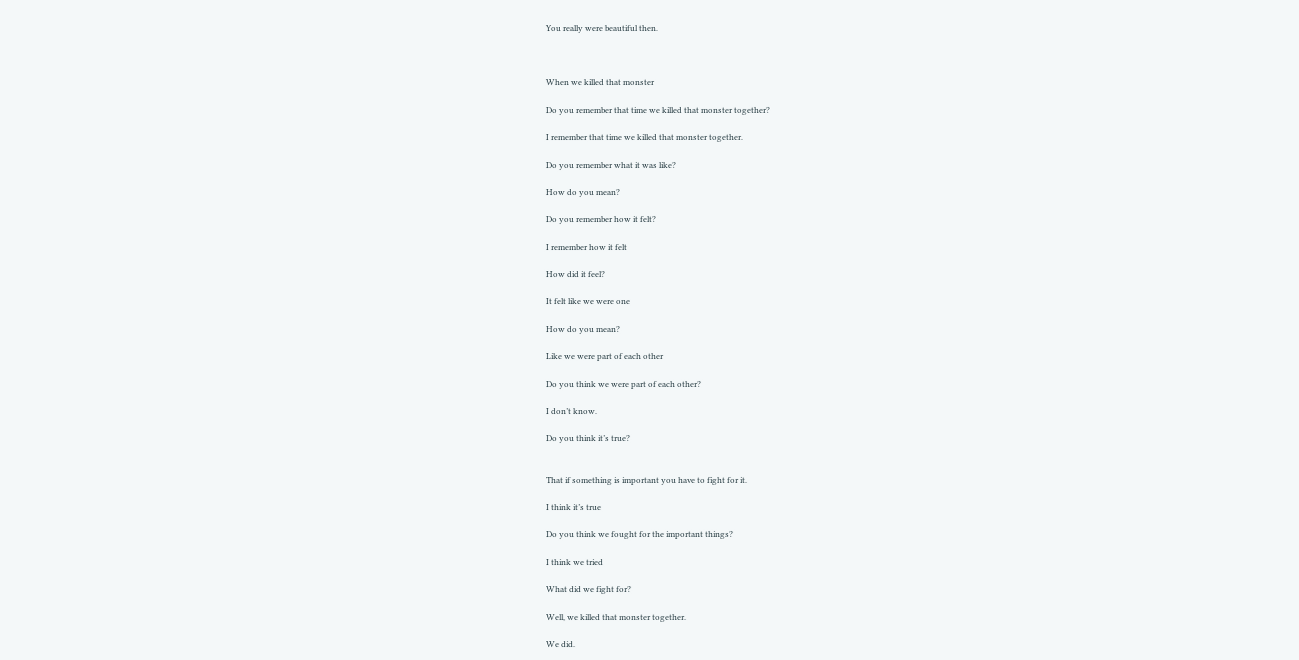You really were beautiful then.



When we killed that monster

Do you remember that time we killed that monster together?

I remember that time we killed that monster together.

Do you remember what it was like?

How do you mean?

Do you remember how it felt?

I remember how it felt

How did it feel?

It felt like we were one

How do you mean?

Like we were part of each other

Do you think we were part of each other?

I don’t know.

Do you think it’s true?


That if something is important you have to fight for it.

I think it’s true

Do you think we fought for the important things?

I think we tried

What did we fight for?

Well, we killed that monster together.

We did.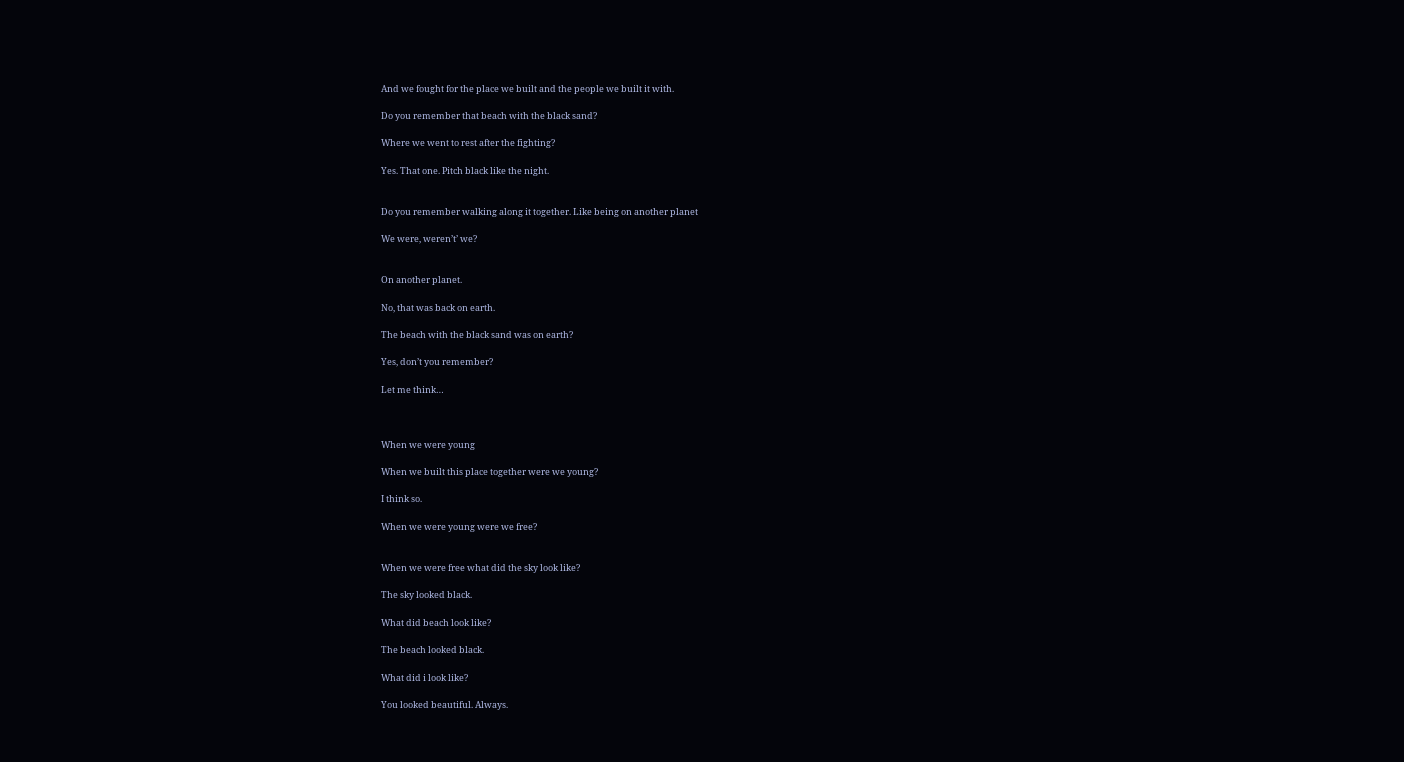And we fought for the place we built and the people we built it with.

Do you remember that beach with the black sand?

Where we went to rest after the fighting?

Yes. That one. Pitch black like the night.


Do you remember walking along it together. Like being on another planet

We were, weren’t’ we?


On another planet.

No, that was back on earth.

The beach with the black sand was on earth?

Yes, don’t you remember?

Let me think…



When we were young

When we built this place together were we young?

I think so.

When we were young were we free?


When we were free what did the sky look like?

The sky looked black.

What did beach look like?

The beach looked black.

What did i look like?

You looked beautiful. Always.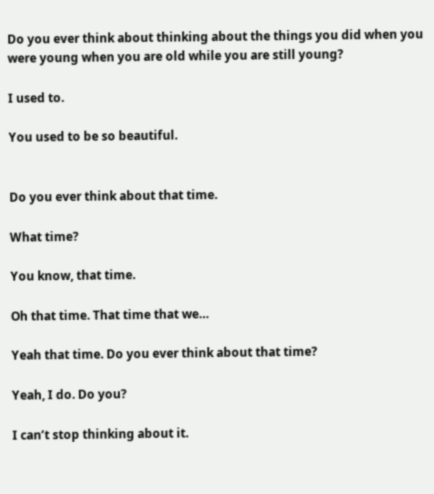Do you ever think about thinking about the things you did when you were young when you are old while you are still young?

I used to.

You used to be so beautiful.


Do you ever think about that time.

What time?

You know, that time.

Oh that time. That time that we…

Yeah that time. Do you ever think about that time?

Yeah, I do. Do you?

I can’t stop thinking about it.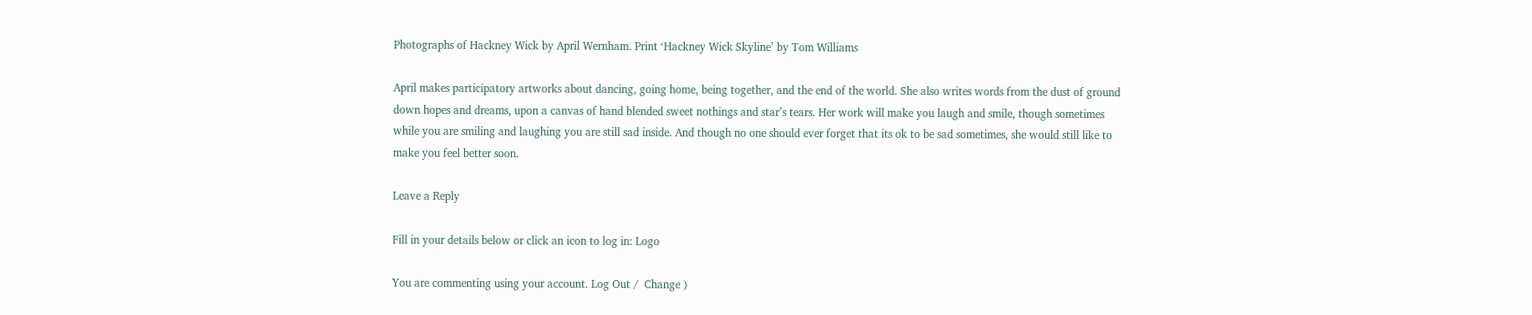Photographs of Hackney Wick by April Wernham. Print ‘Hackney Wick Skyline’ by Tom Williams

April makes participatory artworks about dancing, going home, being together, and the end of the world. She also writes words from the dust of ground down hopes and dreams, upon a canvas of hand blended sweet nothings and star’s tears. Her work will make you laugh and smile, though sometimes while you are smiling and laughing you are still sad inside. And though no one should ever forget that its ok to be sad sometimes, she would still like to make you feel better soon.

Leave a Reply

Fill in your details below or click an icon to log in: Logo

You are commenting using your account. Log Out /  Change )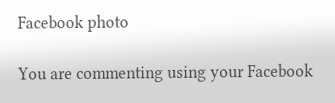Facebook photo

You are commenting using your Facebook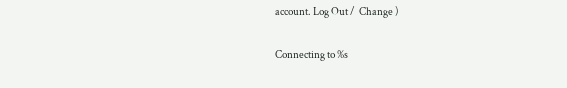account. Log Out /  Change )

Connecting to %s